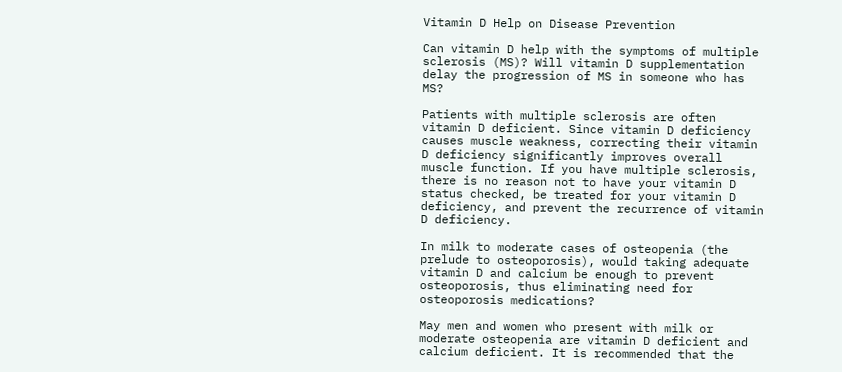Vitamin D Help on Disease Prevention

Can vitamin D help with the symptoms of multiple sclerosis (MS)? Will vitamin D supplementation delay the progression of MS in someone who has MS?

Patients with multiple sclerosis are often vitamin D deficient. Since vitamin D deficiency causes muscle weakness, correcting their vitamin D deficiency significantly improves overall muscle function. If you have multiple sclerosis, there is no reason not to have your vitamin D status checked, be treated for your vitamin D deficiency, and prevent the recurrence of vitamin D deficiency.

In milk to moderate cases of osteopenia (the prelude to osteoporosis), would taking adequate vitamin D and calcium be enough to prevent osteoporosis, thus eliminating need for osteoporosis medications?

May men and women who present with milk or moderate osteopenia are vitamin D deficient and calcium deficient. It is recommended that the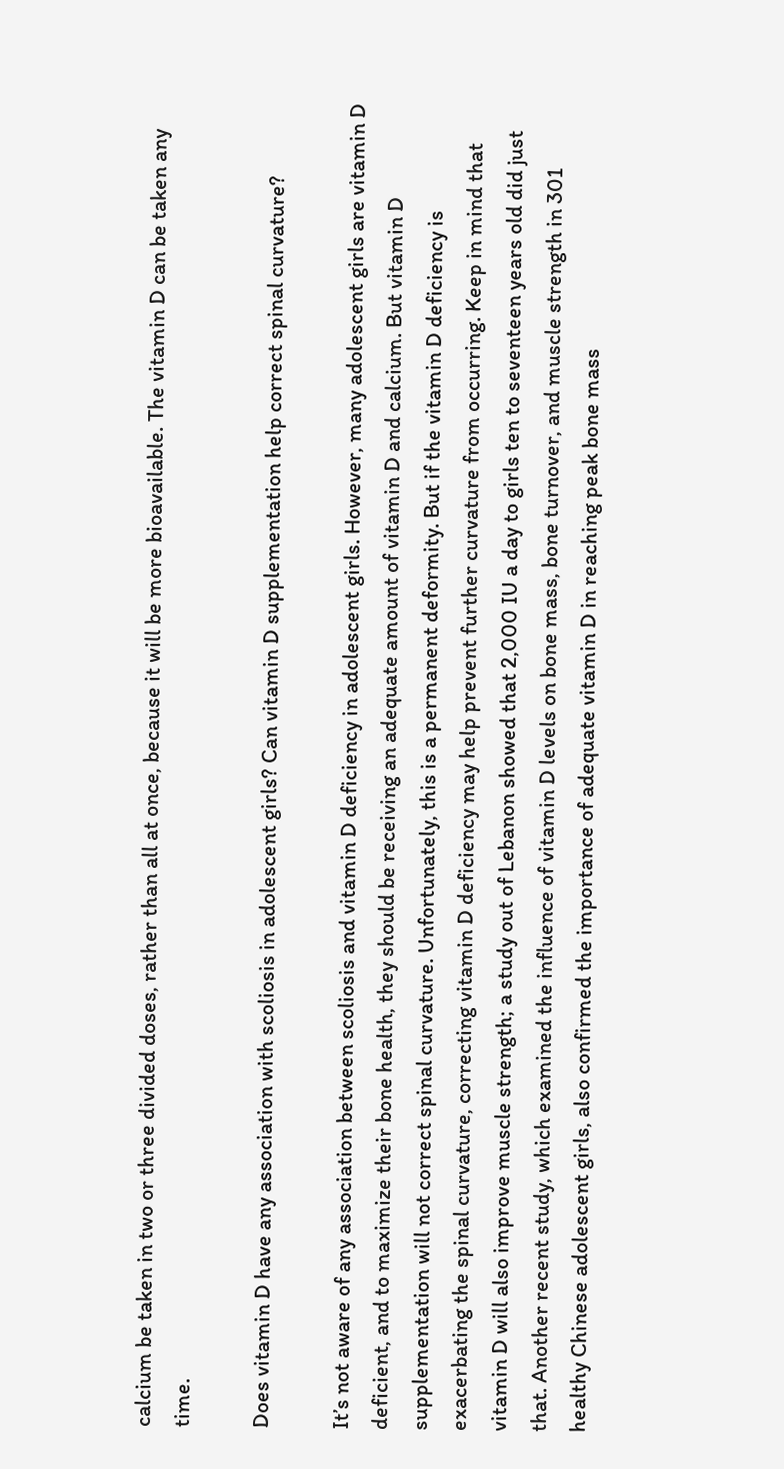calcium be taken in two or three divided doses, rather than all at once, because it will be more bioavailable. The vitamin D can be taken any time.

Does vitamin D have any association with scoliosis in adolescent girls? Can vitamin D supplementation help correct spinal curvature?

It’s not aware of any association between scoliosis and vitamin D deficiency in adolescent girls. However, many adolescent girls are vitamin D deficient, and to maximize their bone health, they should be receiving an adequate amount of vitamin D and calcium. But vitamin D supplementation will not correct spinal curvature. Unfortunately, this is a permanent deformity. But if the vitamin D deficiency is exacerbating the spinal curvature, correcting vitamin D deficiency may help prevent further curvature from occurring. Keep in mind that vitamin D will also improve muscle strength; a study out of Lebanon showed that 2,000 IU a day to girls ten to seventeen years old did just that. Another recent study, which examined the influence of vitamin D levels on bone mass, bone turnover, and muscle strength in 301 healthy Chinese adolescent girls, also confirmed the importance of adequate vitamin D in reaching peak bone mass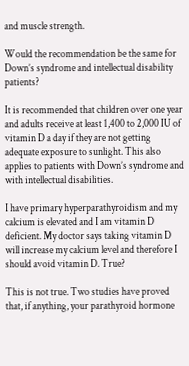and muscle strength.

Would the recommendation be the same for Down’s syndrome and intellectual disability patients?

It is recommended that children over one year and adults receive at least 1,400 to 2,000 IU of vitamin D a day if they are not getting adequate exposure to sunlight. This also applies to patients with Down’s syndrome and with intellectual disabilities.

I have primary hyperparathyroidism and my calcium is elevated and I am vitamin D deficient. My doctor says taking vitamin D will increase my calcium level and therefore I should avoid vitamin D. True?

This is not true. Two studies have proved that, if anything, your parathyroid hormone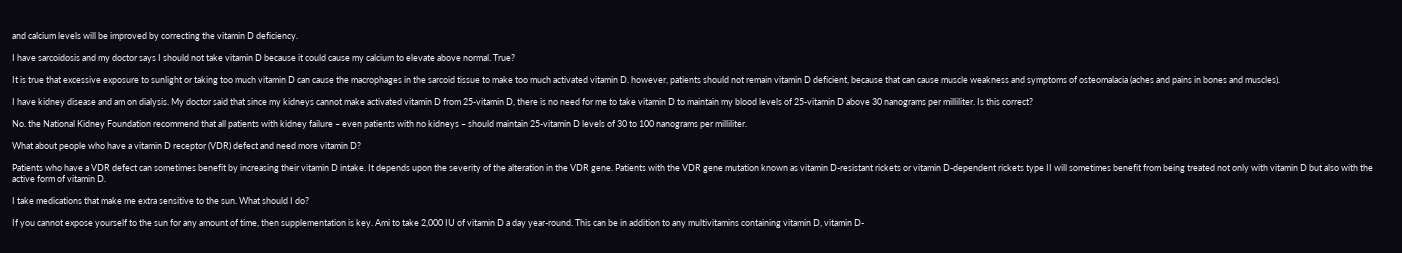and calcium levels will be improved by correcting the vitamin D deficiency.

I have sarcoidosis and my doctor says I should not take vitamin D because it could cause my calcium to elevate above normal. True?

It is true that excessive exposure to sunlight or taking too much vitamin D can cause the macrophages in the sarcoid tissue to make too much activated vitamin D. however, patients should not remain vitamin D deficient, because that can cause muscle weakness and symptoms of osteomalacia (aches and pains in bones and muscles).

I have kidney disease and am on dialysis. My doctor said that since my kidneys cannot make activated vitamin D from 25-vitamin D, there is no need for me to take vitamin D to maintain my blood levels of 25-vitamin D above 30 nanograms per milliliter. Is this correct?

No. the National Kidney Foundation recommend that all patients with kidney failure – even patients with no kidneys – should maintain 25-vitamin D levels of 30 to 100 nanograms per milliliter.

What about people who have a vitamin D receptor (VDR) defect and need more vitamin D?

Patients who have a VDR defect can sometimes benefit by increasing their vitamin D intake. It depends upon the severity of the alteration in the VDR gene. Patients with the VDR gene mutation known as vitamin D-resistant rickets or vitamin D-dependent rickets type II will sometimes benefit from being treated not only with vitamin D but also with the active form of vitamin D.

I take medications that make me extra sensitive to the sun. What should I do?

If you cannot expose yourself to the sun for any amount of time, then supplementation is key. Ami to take 2,000 IU of vitamin D a day year-round. This can be in addition to any multivitamins containing vitamin D, vitamin D-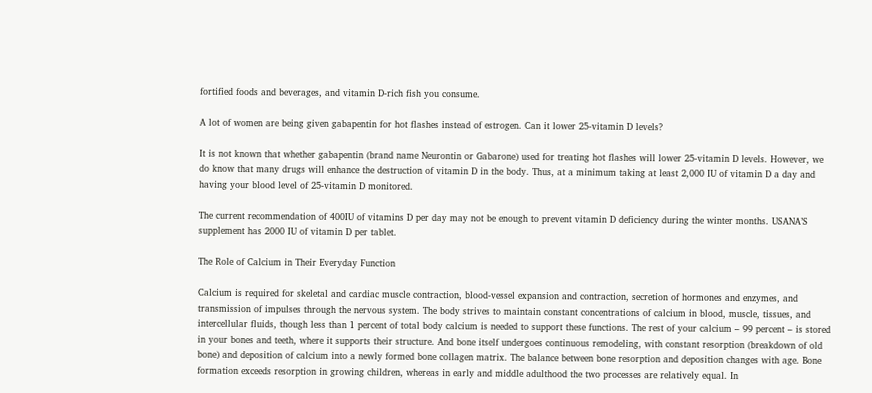fortified foods and beverages, and vitamin D-rich fish you consume.

A lot of women are being given gabapentin for hot flashes instead of estrogen. Can it lower 25-vitamin D levels?

It is not known that whether gabapentin (brand name Neurontin or Gabarone) used for treating hot flashes will lower 25-vitamin D levels. However, we do know that many drugs will enhance the destruction of vitamin D in the body. Thus, at a minimum taking at least 2,000 IU of vitamin D a day and having your blood level of 25-vitamin D monitored.

The current recommendation of 400IU of vitamins D per day may not be enough to prevent vitamin D deficiency during the winter months. USANA’S supplement has 2000 IU of vitamin D per tablet.

The Role of Calcium in Their Everyday Function

Calcium is required for skeletal and cardiac muscle contraction, blood-vessel expansion and contraction, secretion of hormones and enzymes, and transmission of impulses through the nervous system. The body strives to maintain constant concentrations of calcium in blood, muscle, tissues, and intercellular fluids, though less than 1 percent of total body calcium is needed to support these functions. The rest of your calcium – 99 percent – is stored in your bones and teeth, where it supports their structure. And bone itself undergoes continuous remodeling, with constant resorption (breakdown of old bone) and deposition of calcium into a newly formed bone collagen matrix. The balance between bone resorption and deposition changes with age. Bone formation exceeds resorption in growing children, whereas in early and middle adulthood the two processes are relatively equal. In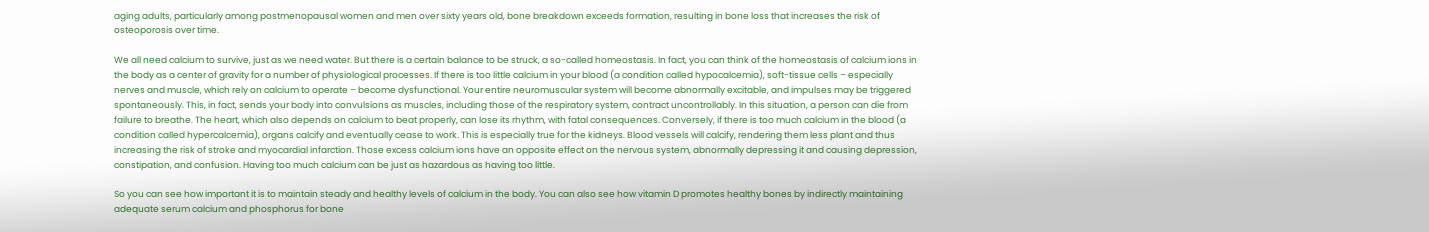aging adults, particularly among postmenopausal women and men over sixty years old, bone breakdown exceeds formation, resulting in bone loss that increases the risk of osteoporosis over time.

We all need calcium to survive, just as we need water. But there is a certain balance to be struck, a so-called homeostasis. In fact, you can think of the homeostasis of calcium ions in the body as a center of gravity for a number of physiological processes. If there is too little calcium in your blood (a condition called hypocalcemia), soft-tissue cells – especially nerves and muscle, which rely on calcium to operate – become dysfunctional. Your entire neuromuscular system will become abnormally excitable, and impulses may be triggered spontaneously. This, in fact, sends your body into convulsions as muscles, including those of the respiratory system, contract uncontrollably. In this situation, a person can die from failure to breathe. The heart, which also depends on calcium to beat properly, can lose its rhythm, with fatal consequences. Conversely, if there is too much calcium in the blood (a condition called hypercalcemia), organs calcify and eventually cease to work. This is especially true for the kidneys. Blood vessels will calcify, rendering them less plant and thus increasing the risk of stroke and myocardial infarction. Those excess calcium ions have an opposite effect on the nervous system, abnormally depressing it and causing depression, constipation, and confusion. Having too much calcium can be just as hazardous as having too little.

So you can see how important it is to maintain steady and healthy levels of calcium in the body. You can also see how vitamin D promotes healthy bones by indirectly maintaining adequate serum calcium and phosphorus for bone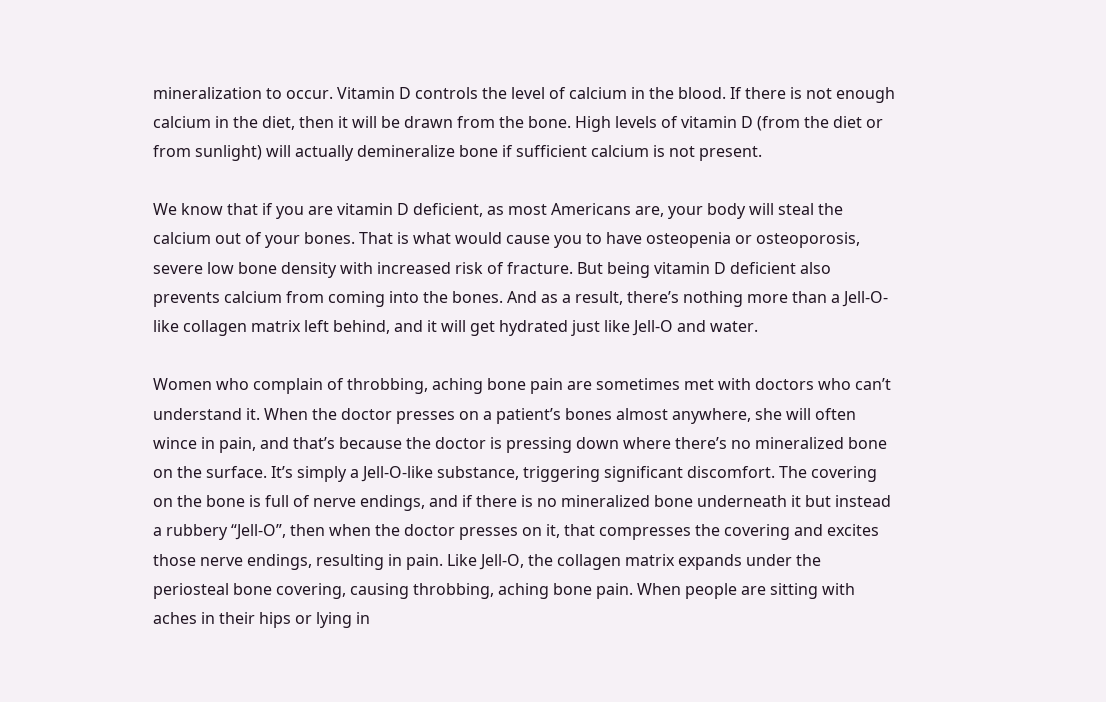mineralization to occur. Vitamin D controls the level of calcium in the blood. If there is not enough calcium in the diet, then it will be drawn from the bone. High levels of vitamin D (from the diet or from sunlight) will actually demineralize bone if sufficient calcium is not present.

We know that if you are vitamin D deficient, as most Americans are, your body will steal the calcium out of your bones. That is what would cause you to have osteopenia or osteoporosis, severe low bone density with increased risk of fracture. But being vitamin D deficient also prevents calcium from coming into the bones. And as a result, there’s nothing more than a Jell-O-like collagen matrix left behind, and it will get hydrated just like Jell-O and water.

Women who complain of throbbing, aching bone pain are sometimes met with doctors who can’t understand it. When the doctor presses on a patient’s bones almost anywhere, she will often wince in pain, and that’s because the doctor is pressing down where there’s no mineralized bone on the surface. It’s simply a Jell-O-like substance, triggering significant discomfort. The covering on the bone is full of nerve endings, and if there is no mineralized bone underneath it but instead a rubbery “Jell-O”, then when the doctor presses on it, that compresses the covering and excites those nerve endings, resulting in pain. Like Jell-O, the collagen matrix expands under the periosteal bone covering, causing throbbing, aching bone pain. When people are sitting with aches in their hips or lying in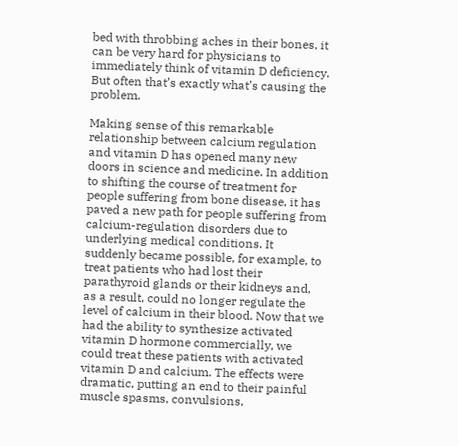bed with throbbing aches in their bones, it can be very hard for physicians to immediately think of vitamin D deficiency. But often that’s exactly what’s causing the problem.

Making sense of this remarkable relationship between calcium regulation and vitamin D has opened many new doors in science and medicine. In addition to shifting the course of treatment for people suffering from bone disease, it has paved a new path for people suffering from calcium-regulation disorders due to underlying medical conditions. It suddenly became possible, for example, to treat patients who had lost their parathyroid glands or their kidneys and, as a result, could no longer regulate the level of calcium in their blood. Now that we had the ability to synthesize activated vitamin D hormone commercially, we could treat these patients with activated vitamin D and calcium. The effects were dramatic, putting an end to their painful muscle spasms, convulsions,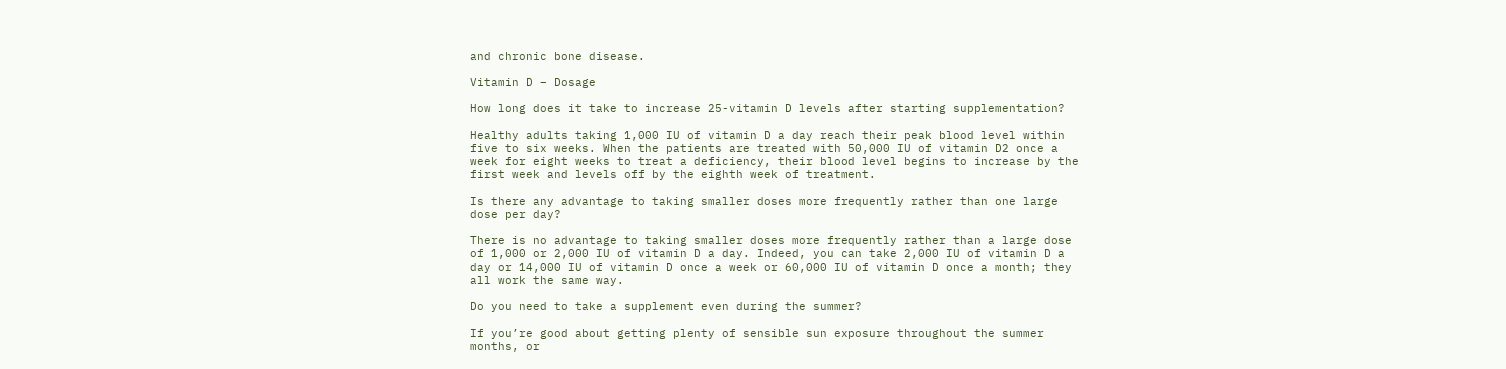and chronic bone disease.

Vitamin D – Dosage

How long does it take to increase 25-vitamin D levels after starting supplementation?

Healthy adults taking 1,000 IU of vitamin D a day reach their peak blood level within five to six weeks. When the patients are treated with 50,000 IU of vitamin D2 once a week for eight weeks to treat a deficiency, their blood level begins to increase by the first week and levels off by the eighth week of treatment.

Is there any advantage to taking smaller doses more frequently rather than one large dose per day?

There is no advantage to taking smaller doses more frequently rather than a large dose of 1,000 or 2,000 IU of vitamin D a day. Indeed, you can take 2,000 IU of vitamin D a day or 14,000 IU of vitamin D once a week or 60,000 IU of vitamin D once a month; they all work the same way.

Do you need to take a supplement even during the summer?

If you’re good about getting plenty of sensible sun exposure throughout the summer months, or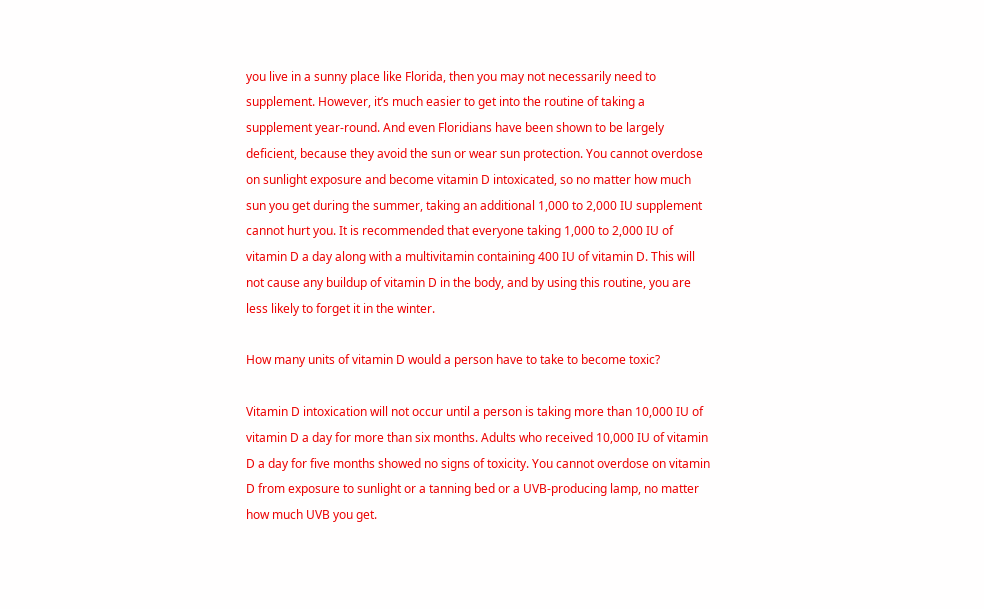you live in a sunny place like Florida, then you may not necessarily need to supplement. However, it’s much easier to get into the routine of taking a supplement year-round. And even Floridians have been shown to be largely deficient, because they avoid the sun or wear sun protection. You cannot overdose on sunlight exposure and become vitamin D intoxicated, so no matter how much sun you get during the summer, taking an additional 1,000 to 2,000 IU supplement cannot hurt you. It is recommended that everyone taking 1,000 to 2,000 IU of vitamin D a day along with a multivitamin containing 400 IU of vitamin D. This will not cause any buildup of vitamin D in the body, and by using this routine, you are less likely to forget it in the winter.

How many units of vitamin D would a person have to take to become toxic?

Vitamin D intoxication will not occur until a person is taking more than 10,000 IU of vitamin D a day for more than six months. Adults who received 10,000 IU of vitamin D a day for five months showed no signs of toxicity. You cannot overdose on vitamin D from exposure to sunlight or a tanning bed or a UVB-producing lamp, no matter how much UVB you get.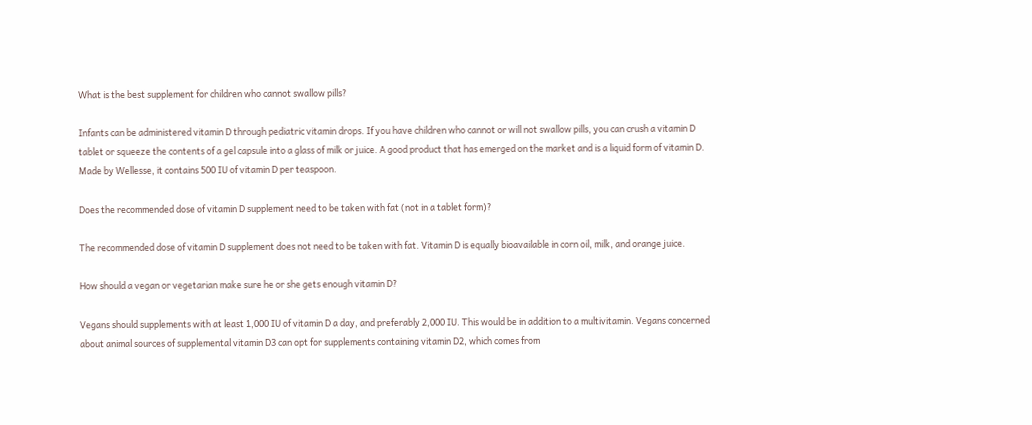What is the best supplement for children who cannot swallow pills?

Infants can be administered vitamin D through pediatric vitamin drops. If you have children who cannot or will not swallow pills, you can crush a vitamin D tablet or squeeze the contents of a gel capsule into a glass of milk or juice. A good product that has emerged on the market and is a liquid form of vitamin D. Made by Wellesse, it contains 500 IU of vitamin D per teaspoon.

Does the recommended dose of vitamin D supplement need to be taken with fat (not in a tablet form)?

The recommended dose of vitamin D supplement does not need to be taken with fat. Vitamin D is equally bioavailable in corn oil, milk, and orange juice.

How should a vegan or vegetarian make sure he or she gets enough vitamin D?

Vegans should supplements with at least 1,000 IU of vitamin D a day, and preferably 2,000 IU. This would be in addition to a multivitamin. Vegans concerned about animal sources of supplemental vitamin D3 can opt for supplements containing vitamin D2, which comes from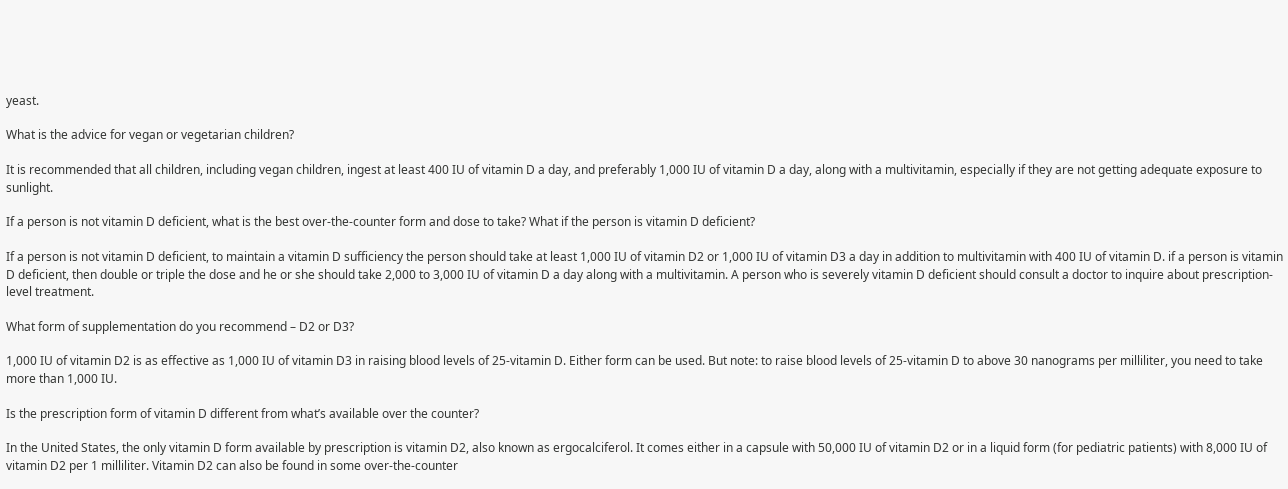yeast.

What is the advice for vegan or vegetarian children?

It is recommended that all children, including vegan children, ingest at least 400 IU of vitamin D a day, and preferably 1,000 IU of vitamin D a day, along with a multivitamin, especially if they are not getting adequate exposure to sunlight.

If a person is not vitamin D deficient, what is the best over-the-counter form and dose to take? What if the person is vitamin D deficient?

If a person is not vitamin D deficient, to maintain a vitamin D sufficiency the person should take at least 1,000 IU of vitamin D2 or 1,000 IU of vitamin D3 a day in addition to multivitamin with 400 IU of vitamin D. if a person is vitamin D deficient, then double or triple the dose and he or she should take 2,000 to 3,000 IU of vitamin D a day along with a multivitamin. A person who is severely vitamin D deficient should consult a doctor to inquire about prescription-level treatment.

What form of supplementation do you recommend – D2 or D3?

1,000 IU of vitamin D2 is as effective as 1,000 IU of vitamin D3 in raising blood levels of 25-vitamin D. Either form can be used. But note: to raise blood levels of 25-vitamin D to above 30 nanograms per milliliter, you need to take more than 1,000 IU.

Is the prescription form of vitamin D different from what’s available over the counter?

In the United States, the only vitamin D form available by prescription is vitamin D2, also known as ergocalciferol. It comes either in a capsule with 50,000 IU of vitamin D2 or in a liquid form (for pediatric patients) with 8,000 IU of vitamin D2 per 1 milliliter. Vitamin D2 can also be found in some over-the-counter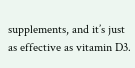supplements, and it’s just as effective as vitamin D3.